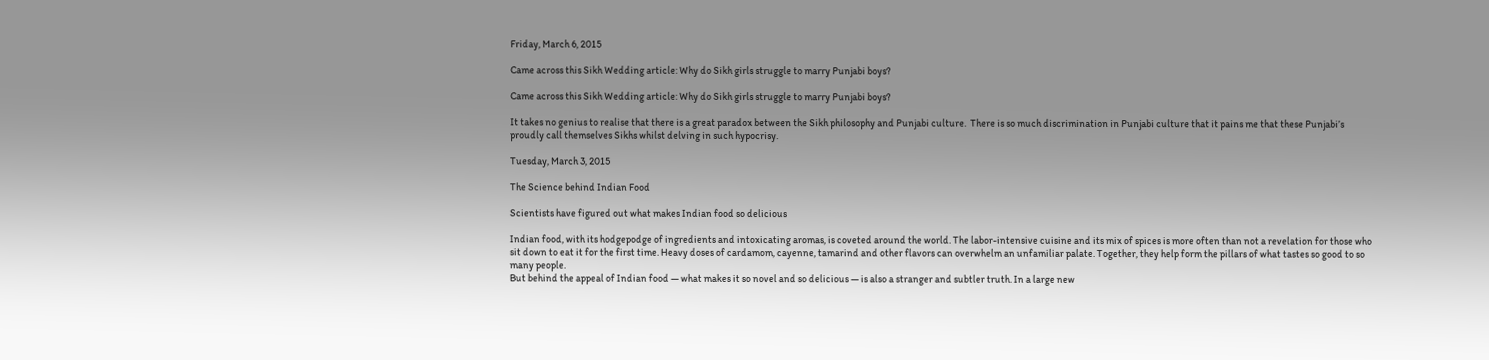Friday, March 6, 2015

Came across this Sikh Wedding article: Why do Sikh girls struggle to marry Punjabi boys?

Came across this Sikh Wedding article: Why do Sikh girls struggle to marry Punjabi boys?

It takes no genius to realise that there is a great paradox between the Sikh philosophy and Punjabi culture.  There is so much discrimination in Punjabi culture that it pains me that these Punjabi’s proudly call themselves Sikhs whilst delving in such hypocrisy.

Tuesday, March 3, 2015

The Science behind Indian Food

Scientists have figured out what makes Indian food so delicious

Indian food, with its hodgepodge of ingredients and intoxicating aromas, is coveted around the world. The labor-intensive cuisine and its mix of spices is more often than not a revelation for those who sit down to eat it for the first time. Heavy doses of cardamom, cayenne, tamarind and other flavors can overwhelm an unfamiliar palate. Together, they help form the pillars of what tastes so good to so many people.
But behind the appeal of Indian food — what makes it so novel and so delicious — is also a stranger and subtler truth. In a large new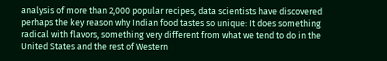analysis of more than 2,000 popular recipes, data scientists have discovered perhaps the key reason why Indian food tastes so unique: It does something radical with flavors, something very different from what we tend to do in the United States and the rest of Western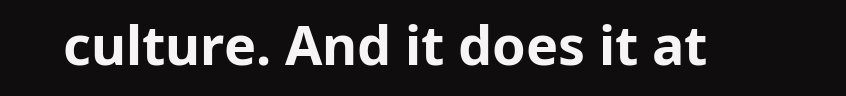culture. And it does it at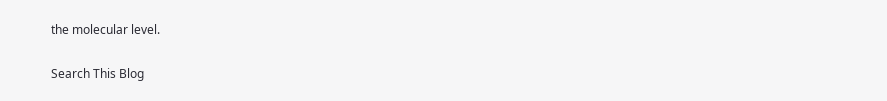the molecular level.

Search This Blog